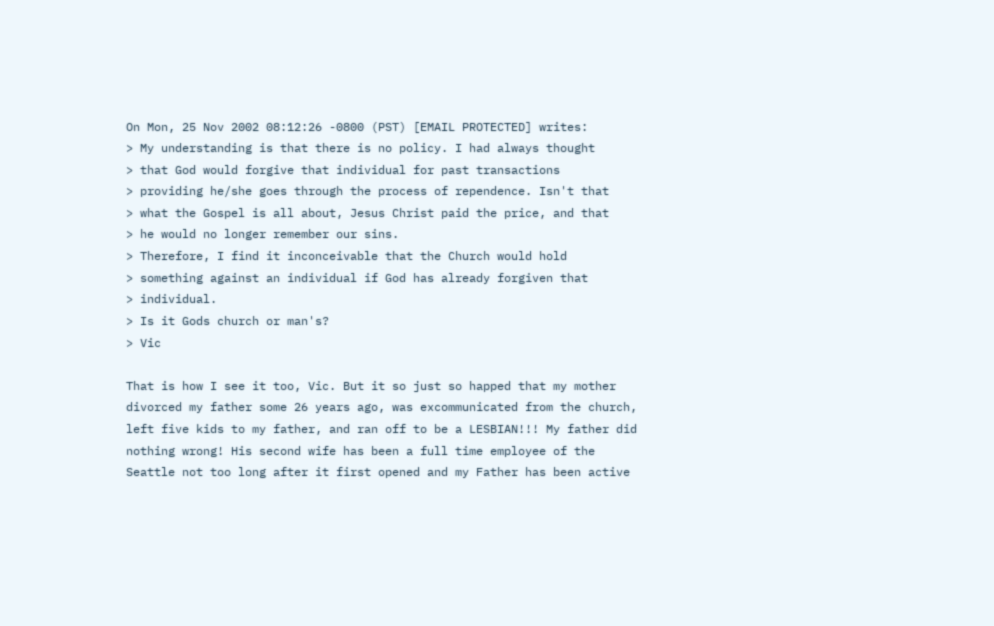On Mon, 25 Nov 2002 08:12:26 -0800 (PST) [EMAIL PROTECTED] writes:
> My understanding is that there is no policy. I had always thought
> that God would forgive that individual for past transactions
> providing he/she goes through the process of rependence. Isn't that
> what the Gospel is all about, Jesus Christ paid the price, and that
> he would no longer remember our sins.
> Therefore, I find it inconceivable that the Church would hold
> something against an individual if God has already forgiven that
> individual.
> Is it Gods church or man's?
> Vic

That is how I see it too, Vic. But it so just so happed that my mother
divorced my father some 26 years ago, was excommunicated from the church,
left five kids to my father, and ran off to be a LESBIAN!!! My father did
nothing wrong! His second wife has been a full time employee of the
Seattle not too long after it first opened and my Father has been active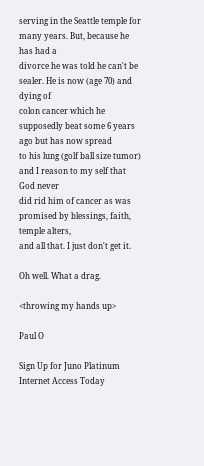serving in the Seattle temple for many years. But, because he has had a
divorce he was told he can't be sealer. He is now (age 70) and dying of
colon cancer which he supposedly beat some 6 years ago but has now spread
to his lung (golf ball size tumor) and I reason to my self that God never
did rid him of cancer as was promised by blessings, faith, temple alters,
and all that. I just don't get it.

Oh well. What a drag.

<throwing my hands up>

Paul O

Sign Up for Juno Platinum Internet Access Today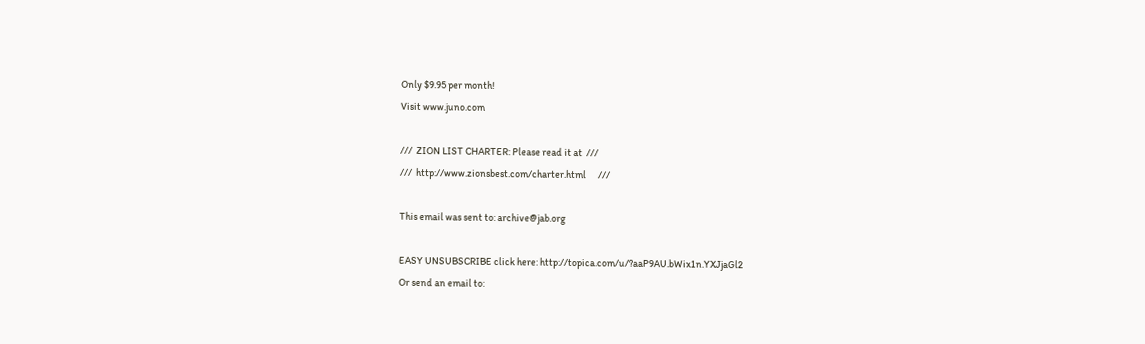Only $9.95 per month!
Visit www.juno.com

///  ZION LIST CHARTER: Please read it at  ///
///  http://www.zionsbest.com/charter.html      ///

This email was sent to: archive@jab.org

EASY UNSUBSCRIBE click here: http://topica.com/u/?aaP9AU.bWix1n.YXJjaGl2
Or send an email to: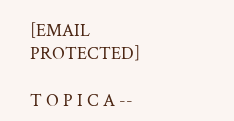[EMAIL PROTECTED]

T O P I C A --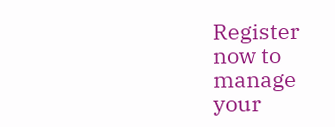Register now to manage your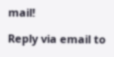mail!

Reply via email to